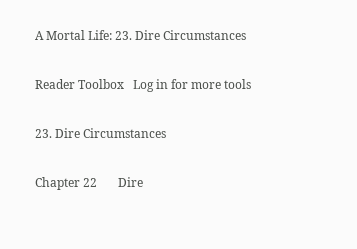A Mortal Life: 23. Dire Circumstances

Reader Toolbox   Log in for more tools

23. Dire Circumstances

Chapter 22       Dire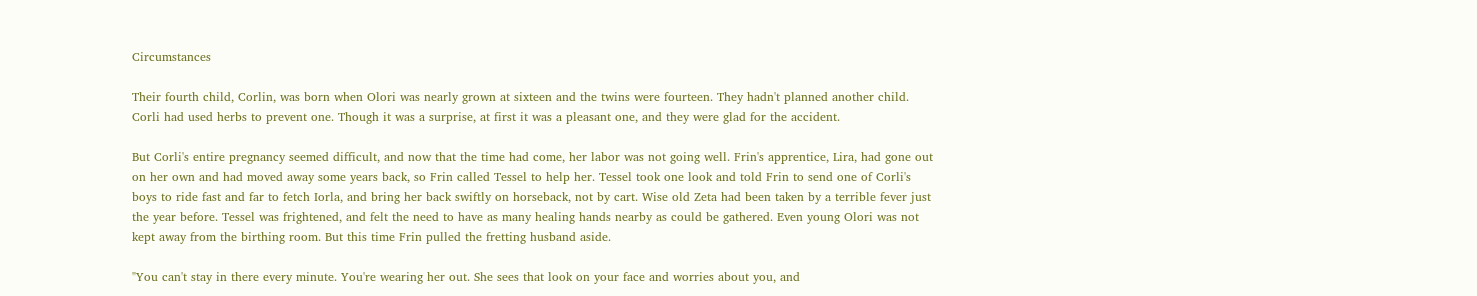Circumstances

Their fourth child, Corlin, was born when Olori was nearly grown at sixteen and the twins were fourteen. They hadn't planned another child. Corli had used herbs to prevent one. Though it was a surprise, at first it was a pleasant one, and they were glad for the accident.

But Corli's entire pregnancy seemed difficult, and now that the time had come, her labor was not going well. Frin's apprentice, Lira, had gone out on her own and had moved away some years back, so Frin called Tessel to help her. Tessel took one look and told Frin to send one of Corli's boys to ride fast and far to fetch Iorla, and bring her back swiftly on horseback, not by cart. Wise old Zeta had been taken by a terrible fever just the year before. Tessel was frightened, and felt the need to have as many healing hands nearby as could be gathered. Even young Olori was not kept away from the birthing room. But this time Frin pulled the fretting husband aside.

"You can't stay in there every minute. You're wearing her out. She sees that look on your face and worries about you, and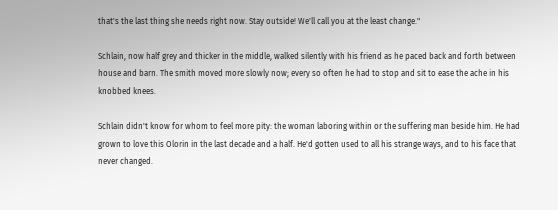that's the last thing she needs right now. Stay outside! We'll call you at the least change."

Schlain, now half grey and thicker in the middle, walked silently with his friend as he paced back and forth between house and barn. The smith moved more slowly now; every so often he had to stop and sit to ease the ache in his knobbed knees.

Schlain didn't know for whom to feel more pity: the woman laboring within or the suffering man beside him. He had grown to love this Olorin in the last decade and a half. He'd gotten used to all his strange ways, and to his face that never changed.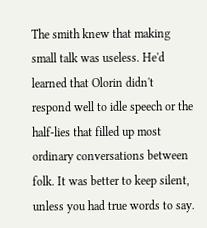The smith knew that making small talk was useless. He'd learned that Olorin didn't respond well to idle speech or the half-lies that filled up most ordinary conversations between folk. It was better to keep silent, unless you had true words to say.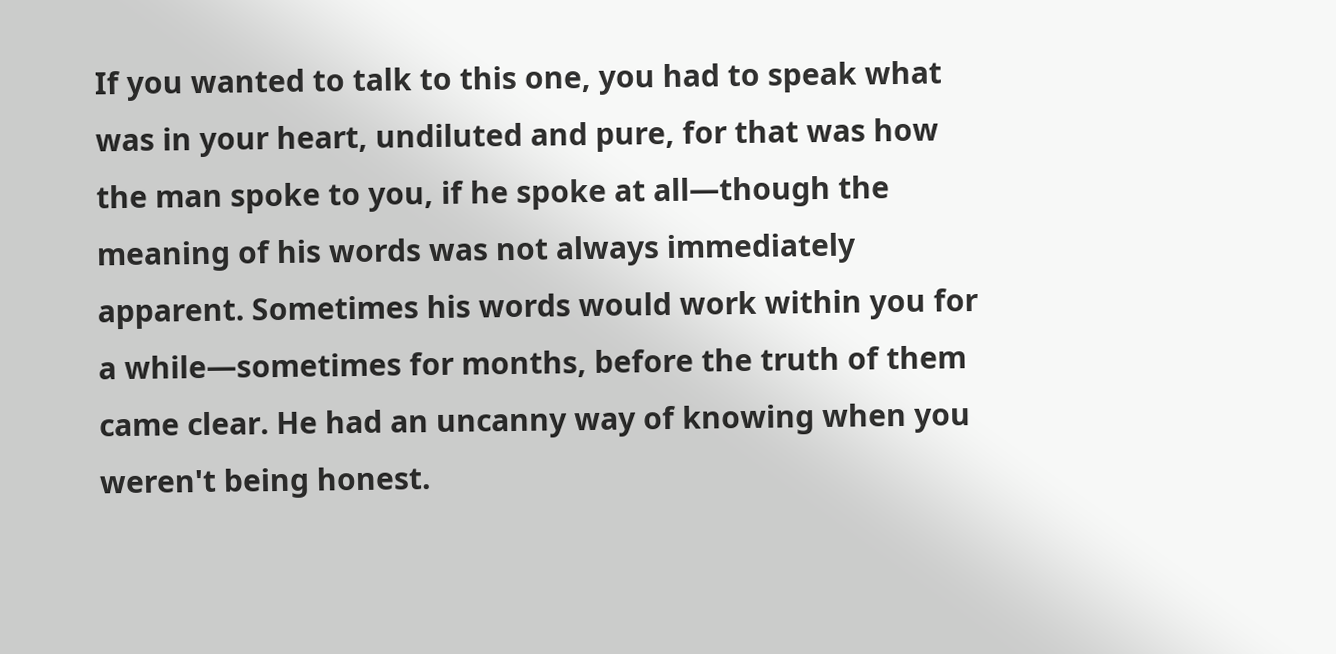If you wanted to talk to this one, you had to speak what was in your heart, undiluted and pure, for that was how the man spoke to you, if he spoke at all—though the meaning of his words was not always immediately apparent. Sometimes his words would work within you for a while—sometimes for months, before the truth of them came clear. He had an uncanny way of knowing when you weren't being honest.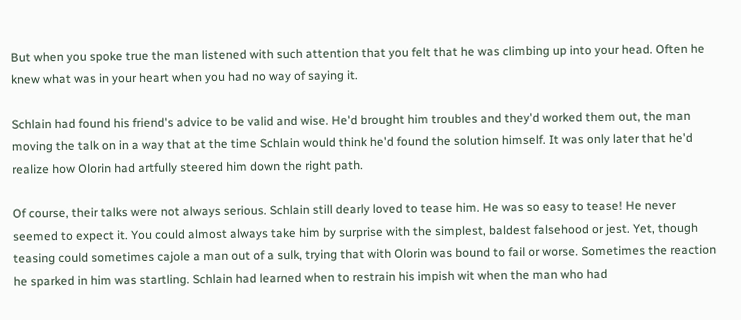But when you spoke true the man listened with such attention that you felt that he was climbing up into your head. Often he knew what was in your heart when you had no way of saying it.

Schlain had found his friend's advice to be valid and wise. He'd brought him troubles and they'd worked them out, the man moving the talk on in a way that at the time Schlain would think he'd found the solution himself. It was only later that he'd realize how Olorin had artfully steered him down the right path.

Of course, their talks were not always serious. Schlain still dearly loved to tease him. He was so easy to tease! He never seemed to expect it. You could almost always take him by surprise with the simplest, baldest falsehood or jest. Yet, though teasing could sometimes cajole a man out of a sulk, trying that with Olorin was bound to fail or worse. Sometimes the reaction he sparked in him was startling. Schlain had learned when to restrain his impish wit when the man who had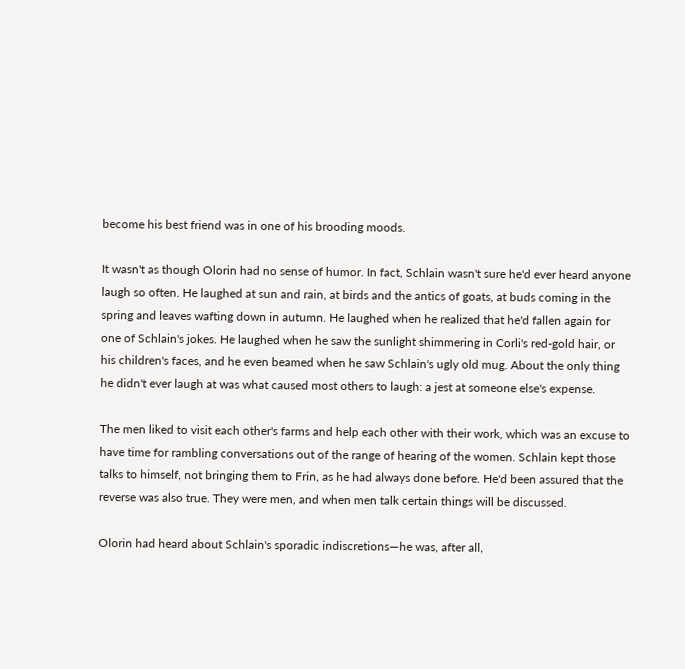become his best friend was in one of his brooding moods.

It wasn't as though Olorin had no sense of humor. In fact, Schlain wasn't sure he'd ever heard anyone laugh so often. He laughed at sun and rain, at birds and the antics of goats, at buds coming in the spring and leaves wafting down in autumn. He laughed when he realized that he'd fallen again for one of Schlain's jokes. He laughed when he saw the sunlight shimmering in Corli's red-gold hair, or his children's faces, and he even beamed when he saw Schlain's ugly old mug. About the only thing he didn't ever laugh at was what caused most others to laugh: a jest at someone else's expense.

The men liked to visit each other's farms and help each other with their work, which was an excuse to have time for rambling conversations out of the range of hearing of the women. Schlain kept those talks to himself, not bringing them to Frin, as he had always done before. He'd been assured that the reverse was also true. They were men, and when men talk certain things will be discussed.

Olorin had heard about Schlain's sporadic indiscretions—he was, after all,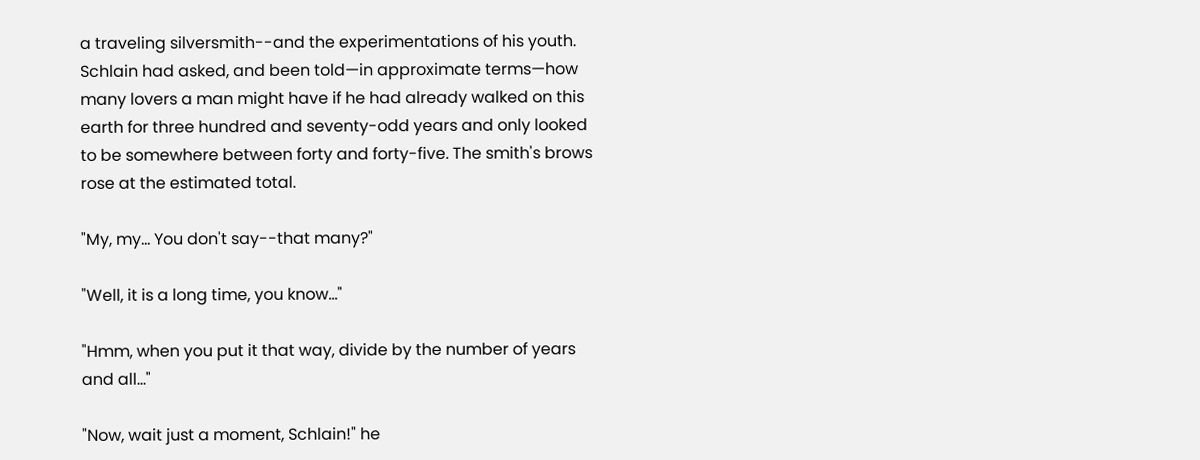a traveling silversmith--and the experimentations of his youth. Schlain had asked, and been told—in approximate terms—how many lovers a man might have if he had already walked on this earth for three hundred and seventy-odd years and only looked to be somewhere between forty and forty-five. The smith's brows rose at the estimated total.

"My, my... You don't say--that many?"

"Well, it is a long time, you know…"

"Hmm, when you put it that way, divide by the number of years and all…"

"Now, wait just a moment, Schlain!" he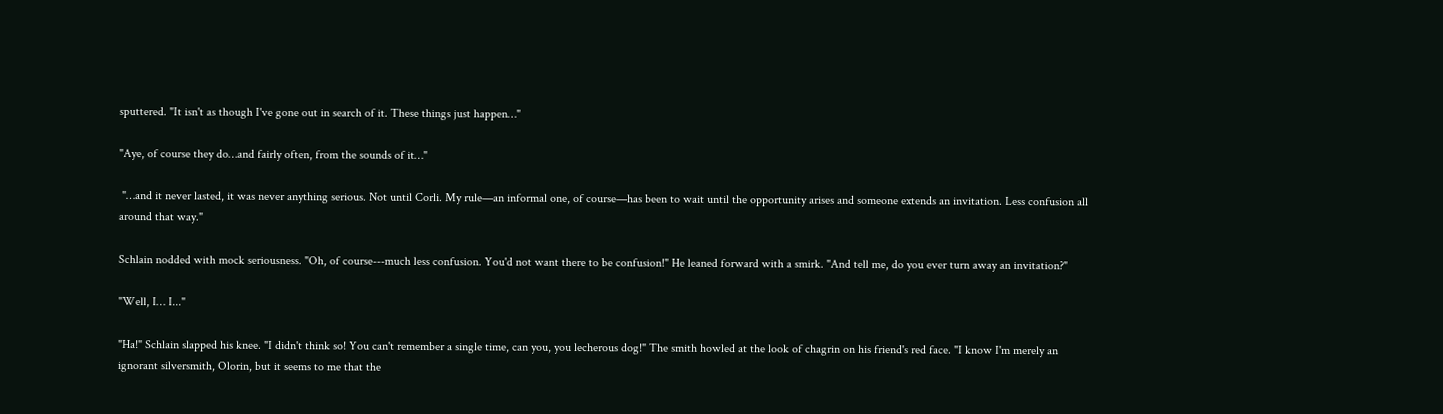sputtered. "It isn't as though I've gone out in search of it. These things just happen…"

"Aye, of course they do…and fairly often, from the sounds of it…"

 "…and it never lasted, it was never anything serious. Not until Corli. My rule—an informal one, of course—has been to wait until the opportunity arises and someone extends an invitation. Less confusion all around that way."

Schlain nodded with mock seriousness. "Oh, of course---much less confusion. You'd not want there to be confusion!" He leaned forward with a smirk. "And tell me, do you ever turn away an invitation?"

"Well, I… I..."

"Ha!" Schlain slapped his knee. "I didn't think so! You can't remember a single time, can you, you lecherous dog!" The smith howled at the look of chagrin on his friend's red face. "I know I'm merely an ignorant silversmith, Olorin, but it seems to me that the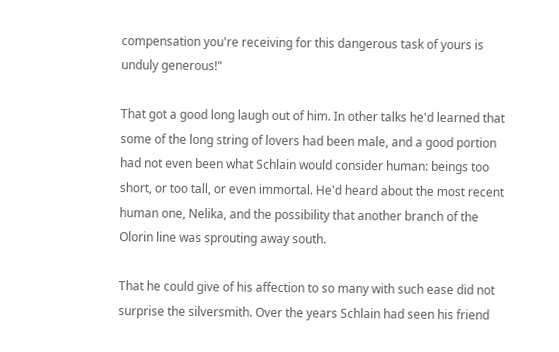compensation you're receiving for this dangerous task of yours is unduly generous!"

That got a good long laugh out of him. In other talks he'd learned that some of the long string of lovers had been male, and a good portion had not even been what Schlain would consider human: beings too short, or too tall, or even immortal. He'd heard about the most recent human one, Nelika, and the possibility that another branch of the Olorin line was sprouting away south.

That he could give of his affection to so many with such ease did not surprise the silversmith. Over the years Schlain had seen his friend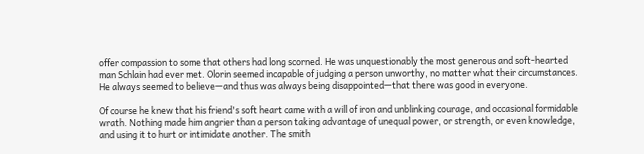offer compassion to some that others had long scorned. He was unquestionably the most generous and soft-hearted man Schlain had ever met. Olorin seemed incapable of judging a person unworthy, no matter what their circumstances. He always seemed to believe—and thus was always being disappointed—that there was good in everyone.

Of course he knew that his friend's soft heart came with a will of iron and unblinking courage, and occasional formidable wrath. Nothing made him angrier than a person taking advantage of unequal power, or strength, or even knowledge, and using it to hurt or intimidate another. The smith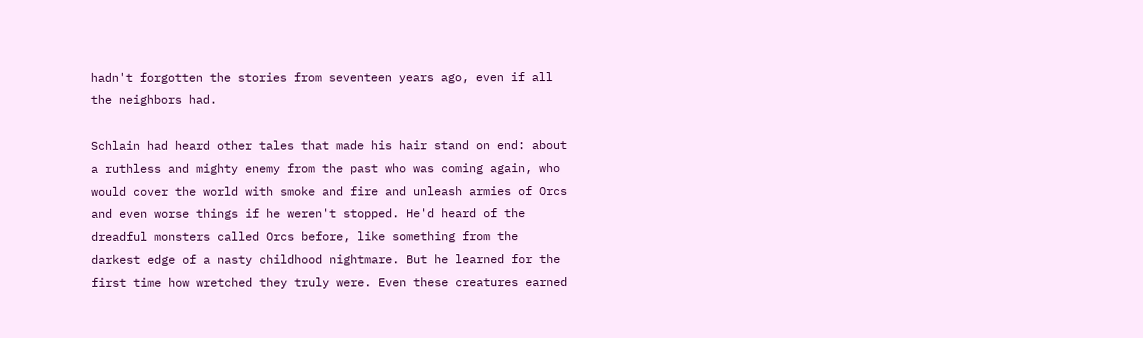hadn't forgotten the stories from seventeen years ago, even if all the neighbors had.

Schlain had heard other tales that made his hair stand on end: about a ruthless and mighty enemy from the past who was coming again, who would cover the world with smoke and fire and unleash armies of Orcs and even worse things if he weren't stopped. He'd heard of the dreadful monsters called Orcs before, like something from the darkest edge of a nasty childhood nightmare. But he learned for the first time how wretched they truly were. Even these creatures earned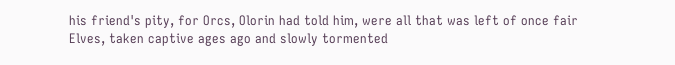his friend's pity, for Orcs, Olorin had told him, were all that was left of once fair Elves, taken captive ages ago and slowly tormented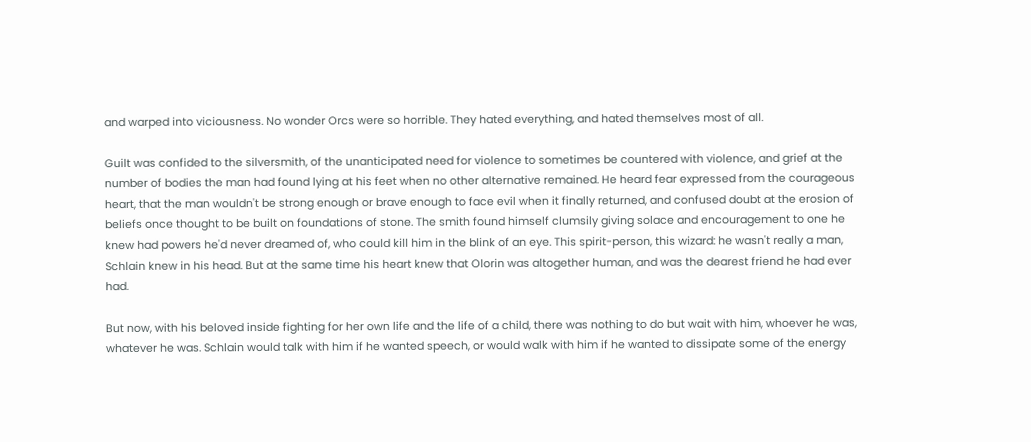and warped into viciousness. No wonder Orcs were so horrible. They hated everything, and hated themselves most of all.

Guilt was confided to the silversmith, of the unanticipated need for violence to sometimes be countered with violence, and grief at the number of bodies the man had found lying at his feet when no other alternative remained. He heard fear expressed from the courageous heart, that the man wouldn't be strong enough or brave enough to face evil when it finally returned, and confused doubt at the erosion of beliefs once thought to be built on foundations of stone. The smith found himself clumsily giving solace and encouragement to one he knew had powers he'd never dreamed of, who could kill him in the blink of an eye. This spirit-person, this wizard: he wasn't really a man, Schlain knew in his head. But at the same time his heart knew that Olorin was altogether human, and was the dearest friend he had ever had.

But now, with his beloved inside fighting for her own life and the life of a child, there was nothing to do but wait with him, whoever he was, whatever he was. Schlain would talk with him if he wanted speech, or would walk with him if he wanted to dissipate some of the energy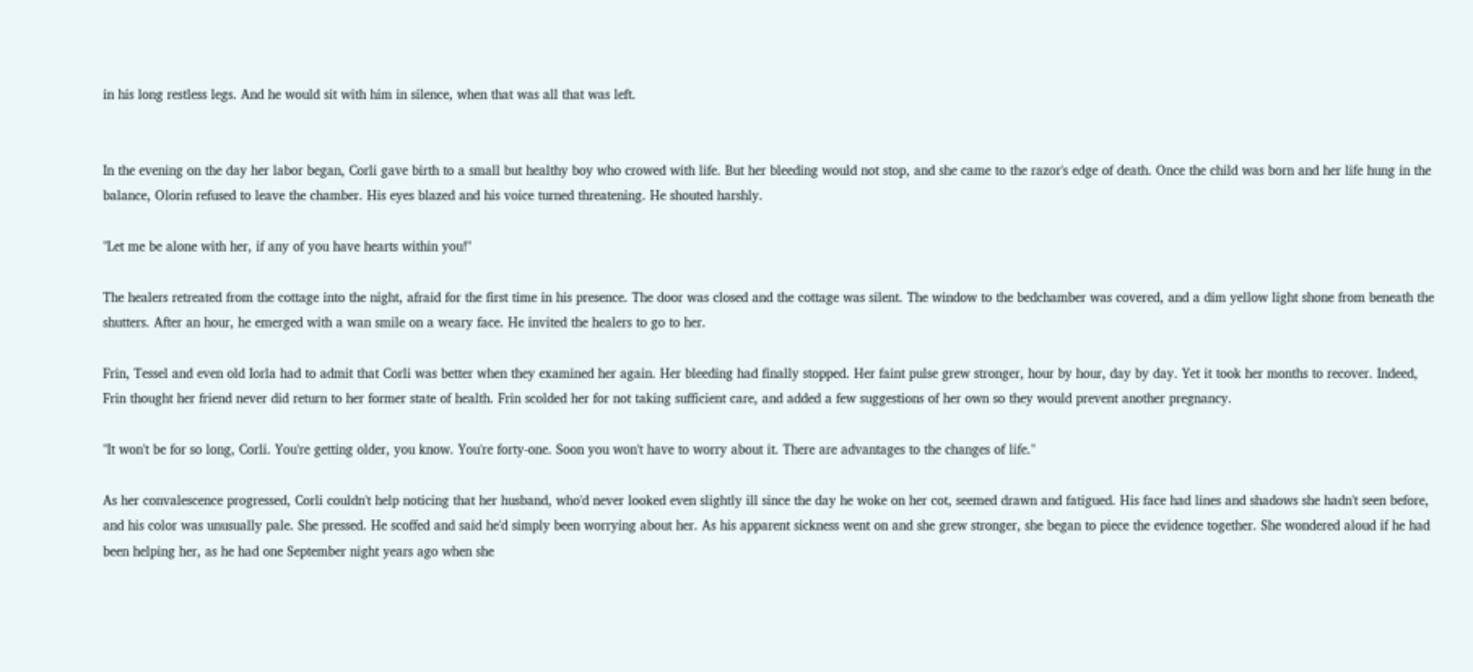in his long restless legs. And he would sit with him in silence, when that was all that was left.


In the evening on the day her labor began, Corli gave birth to a small but healthy boy who crowed with life. But her bleeding would not stop, and she came to the razor's edge of death. Once the child was born and her life hung in the balance, Olorin refused to leave the chamber. His eyes blazed and his voice turned threatening. He shouted harshly.

"Let me be alone with her, if any of you have hearts within you!"

The healers retreated from the cottage into the night, afraid for the first time in his presence. The door was closed and the cottage was silent. The window to the bedchamber was covered, and a dim yellow light shone from beneath the shutters. After an hour, he emerged with a wan smile on a weary face. He invited the healers to go to her.

Frin, Tessel and even old Iorla had to admit that Corli was better when they examined her again. Her bleeding had finally stopped. Her faint pulse grew stronger, hour by hour, day by day. Yet it took her months to recover. Indeed, Frin thought her friend never did return to her former state of health. Frin scolded her for not taking sufficient care, and added a few suggestions of her own so they would prevent another pregnancy.

"It won't be for so long, Corli. You're getting older, you know. You're forty-one. Soon you won't have to worry about it. There are advantages to the changes of life."

As her convalescence progressed, Corli couldn't help noticing that her husband, who'd never looked even slightly ill since the day he woke on her cot, seemed drawn and fatigued. His face had lines and shadows she hadn't seen before, and his color was unusually pale. She pressed. He scoffed and said he'd simply been worrying about her. As his apparent sickness went on and she grew stronger, she began to piece the evidence together. She wondered aloud if he had been helping her, as he had one September night years ago when she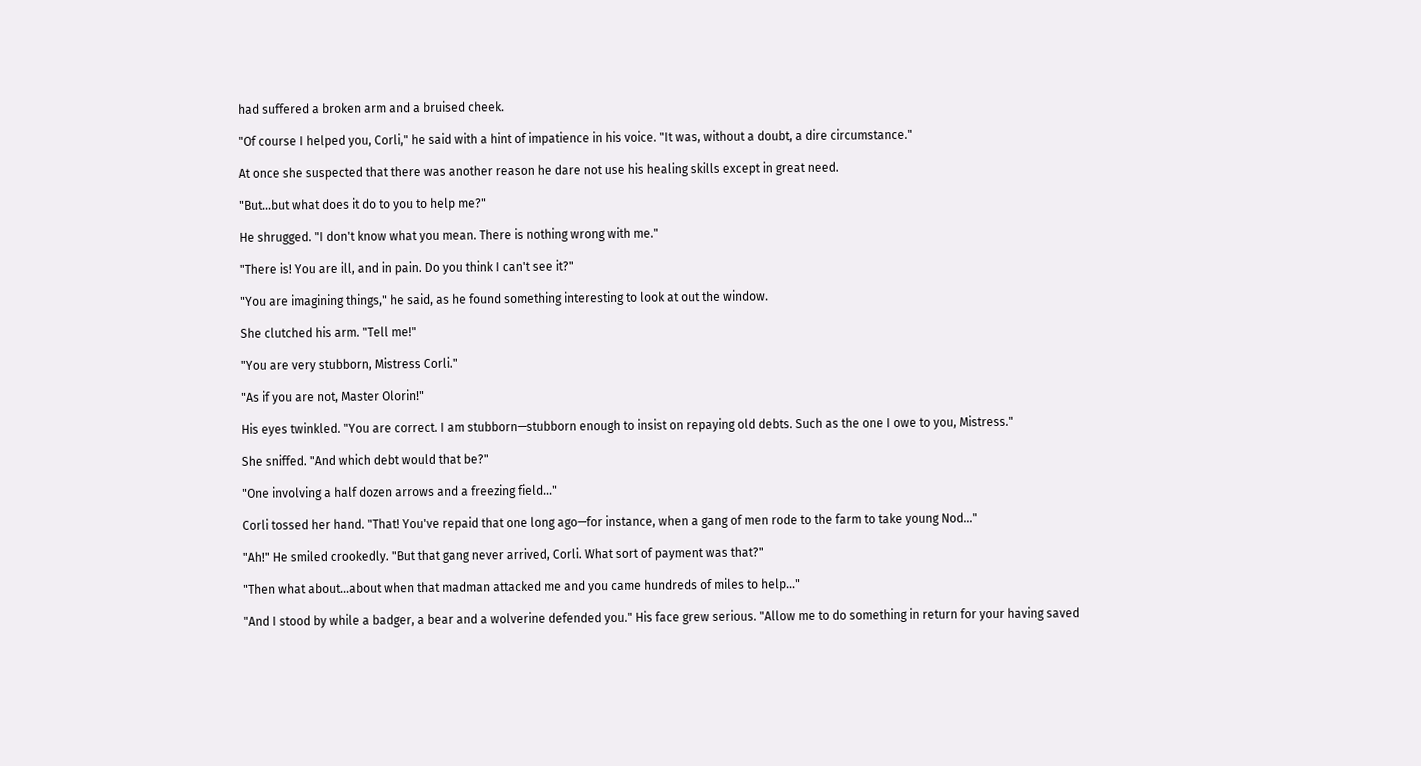had suffered a broken arm and a bruised cheek.

"Of course I helped you, Corli," he said with a hint of impatience in his voice. "It was, without a doubt, a dire circumstance."

At once she suspected that there was another reason he dare not use his healing skills except in great need.

"But…but what does it do to you to help me?"

He shrugged. "I don't know what you mean. There is nothing wrong with me."

"There is! You are ill, and in pain. Do you think I can't see it?"

"You are imagining things," he said, as he found something interesting to look at out the window.

She clutched his arm. "Tell me!"

"You are very stubborn, Mistress Corli."

"As if you are not, Master Olorin!"

His eyes twinkled. "You are correct. I am stubborn—stubborn enough to insist on repaying old debts. Such as the one I owe to you, Mistress."

She sniffed. "And which debt would that be?"

"One involving a half dozen arrows and a freezing field…"

Corli tossed her hand. "That! You've repaid that one long ago—for instance, when a gang of men rode to the farm to take young Nod…"

"Ah!" He smiled crookedly. "But that gang never arrived, Corli. What sort of payment was that?"

"Then what about…about when that madman attacked me and you came hundreds of miles to help…"

"And I stood by while a badger, a bear and a wolverine defended you." His face grew serious. "Allow me to do something in return for your having saved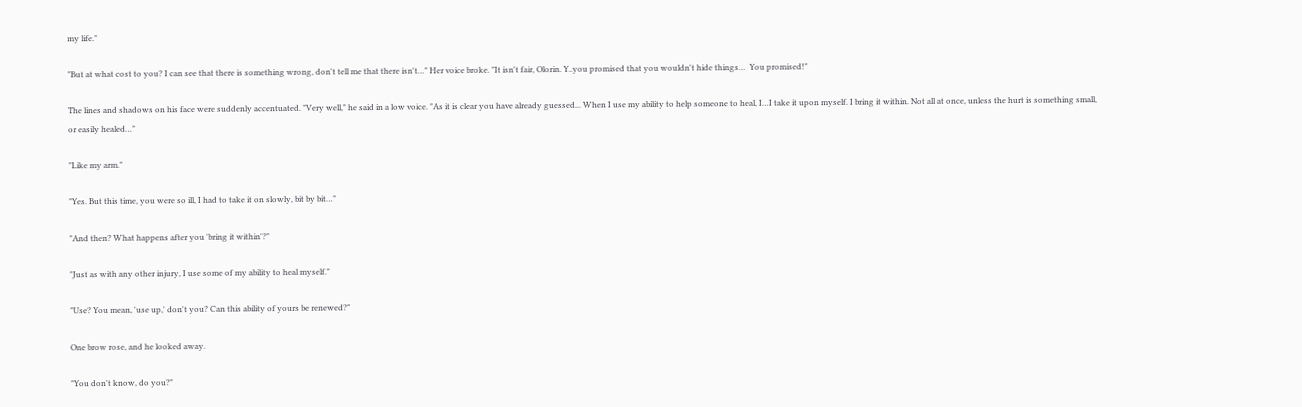my life."

"But at what cost to you? I can see that there is something wrong, don't tell me that there isn't…" Her voice broke. "It isn't fair, Olorin. Y..you promised that you wouldn't hide things…  You promised!"

The lines and shadows on his face were suddenly accentuated. "Very well," he said in a low voice. "As it is clear you have already guessed... When I use my ability to help someone to heal, I…I take it upon myself. I bring it within. Not all at once, unless the hurt is something small, or easily healed…"

"Like my arm."

"Yes. But this time, you were so ill, I had to take it on slowly, bit by bit…"

"And then? What happens after you 'bring it within'?"

"Just as with any other injury, I use some of my ability to heal myself."

"Use? You mean, 'use up,' don't you? Can this ability of yours be renewed?"

One brow rose, and he looked away.

"You don't know, do you?"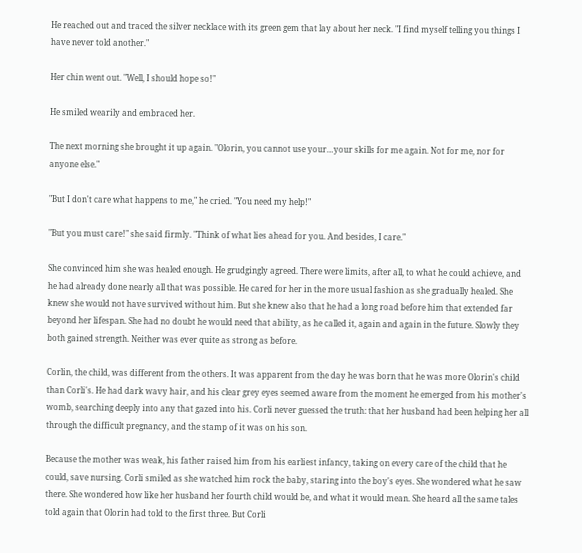He reached out and traced the silver necklace with its green gem that lay about her neck. "I find myself telling you things I have never told another."

Her chin went out. "Well, I should hope so!"

He smiled wearily and embraced her.

The next morning she brought it up again. "Olorin, you cannot use your…your skills for me again. Not for me, nor for anyone else."

"But I don't care what happens to me," he cried. "You need my help!"

"But you must care!" she said firmly. "Think of what lies ahead for you. And besides, I care."

She convinced him she was healed enough. He grudgingly agreed. There were limits, after all, to what he could achieve, and he had already done nearly all that was possible. He cared for her in the more usual fashion as she gradually healed. She knew she would not have survived without him. But she knew also that he had a long road before him that extended far beyond her lifespan. She had no doubt he would need that ability, as he called it, again and again in the future. Slowly they both gained strength. Neither was ever quite as strong as before.

Corlin, the child, was different from the others. It was apparent from the day he was born that he was more Olorin's child than Corli's. He had dark wavy hair, and his clear grey eyes seemed aware from the moment he emerged from his mother's womb, searching deeply into any that gazed into his. Corli never guessed the truth: that her husband had been helping her all through the difficult pregnancy, and the stamp of it was on his son.

Because the mother was weak, his father raised him from his earliest infancy, taking on every care of the child that he could, save nursing. Corli smiled as she watched him rock the baby, staring into the boy's eyes. She wondered what he saw there. She wondered how like her husband her fourth child would be, and what it would mean. She heard all the same tales told again that Olorin had told to the first three. But Corli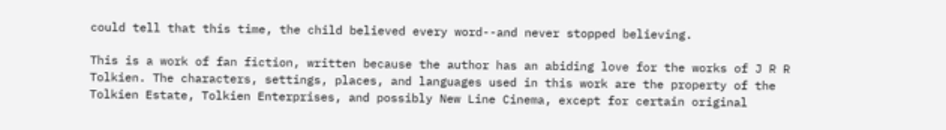could tell that this time, the child believed every word--and never stopped believing.

This is a work of fan fiction, written because the author has an abiding love for the works of J R R Tolkien. The characters, settings, places, and languages used in this work are the property of the Tolkien Estate, Tolkien Enterprises, and possibly New Line Cinema, except for certain original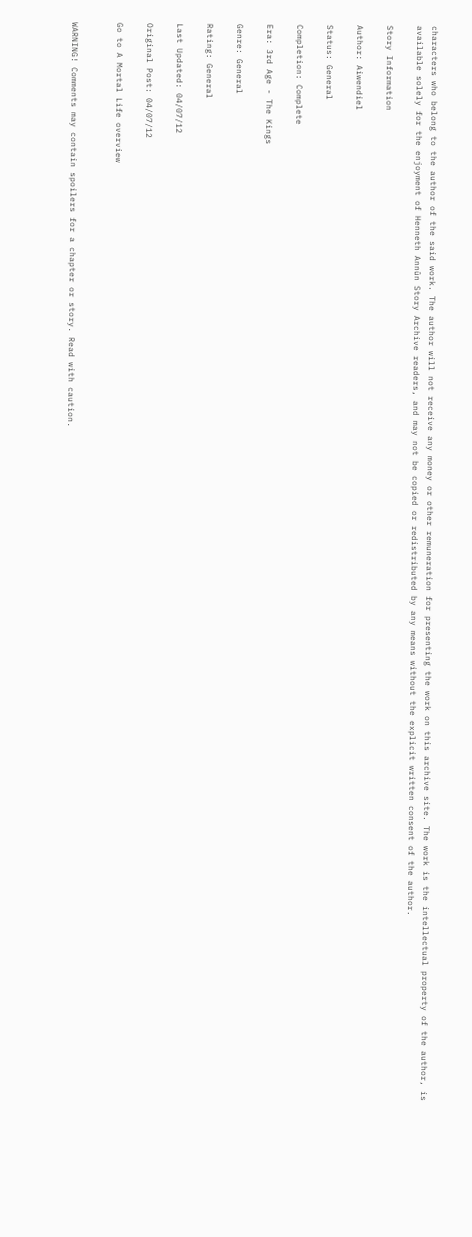characters who belong to the author of the said work. The author will not receive any money or other remuneration for presenting the work on this archive site. The work is the intellectual property of the author, is available solely for the enjoyment of Henneth Annûn Story Archive readers, and may not be copied or redistributed by any means without the explicit written consent of the author.

Story Information

Author: Aiwendiel

Status: General

Completion: Complete

Era: 3rd Age - The Kings

Genre: General

Rating: General

Last Updated: 04/07/12

Original Post: 04/07/12

Go to A Mortal Life overview


WARNING! Comments may contain spoilers for a chapter or story. Read with caution.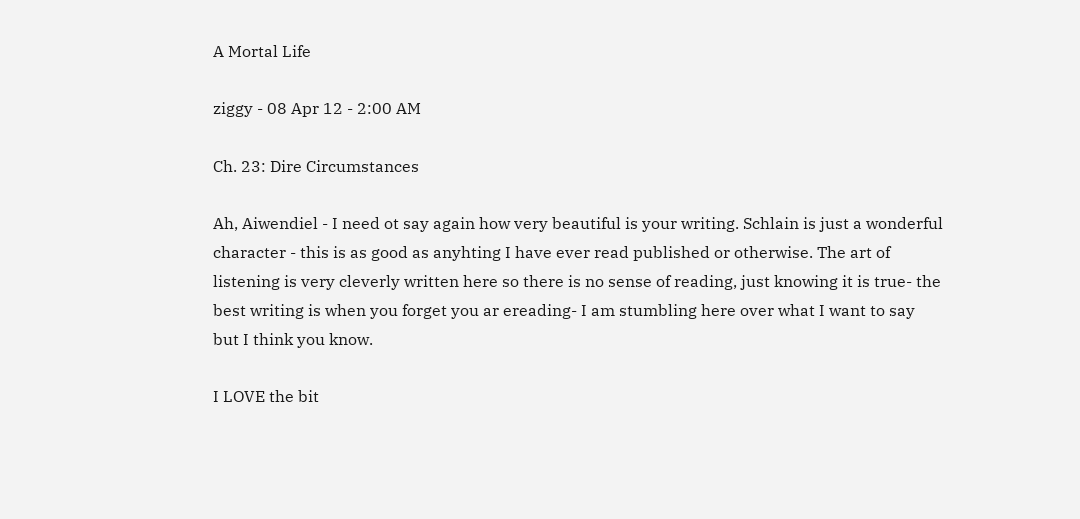A Mortal Life

ziggy - 08 Apr 12 - 2:00 AM

Ch. 23: Dire Circumstances

Ah, Aiwendiel - I need ot say again how very beautiful is your writing. Schlain is just a wonderful character - this is as good as anyhting I have ever read published or otherwise. The art of listening is very cleverly written here so there is no sense of reading, just knowing it is true- the best writing is when you forget you ar ereading- I am stumbling here over what I want to say but I think you know.

I LOVE the bit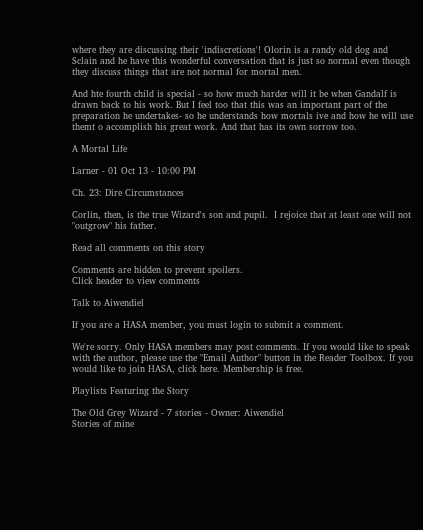where they are discussing their 'indiscretions'! Olorin is a randy old dog and Sclain and he have this wonderful conversation that is just so normal even though they discuss things that are not normal for mortal men.

And hte fourth child is special - so how much harder will it be when Gandalf is drawn back to his work. But I feel too that this was an important part of the preparation he undertakes- so he understands how mortals ive and how he will use themt o accomplish his great work. And that has its own sorrow too.

A Mortal Life

Larner - 01 Oct 13 - 10:00 PM

Ch. 23: Dire Circumstances

Corlin, then, is the true Wizard's son and pupil.  I rejoice that at least one will not "outgrow" his father.

Read all comments on this story

Comments are hidden to prevent spoilers.
Click header to view comments

Talk to Aiwendiel

If you are a HASA member, you must login to submit a comment.

We're sorry. Only HASA members may post comments. If you would like to speak with the author, please use the "Email Author" button in the Reader Toolbox. If you would like to join HASA, click here. Membership is free.

Playlists Featuring the Story

The Old Grey Wizard - 7 stories - Owner: Aiwendiel
Stories of mine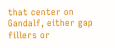that center on Gandalf, either gap fillers or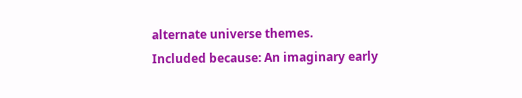alternate universe themes.
Included because: An imaginary early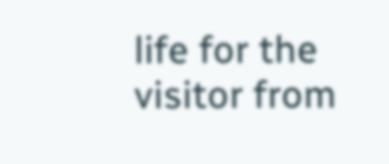life for the visitor from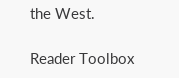the West.

Reader Toolbox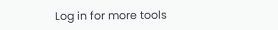Log in for more tools